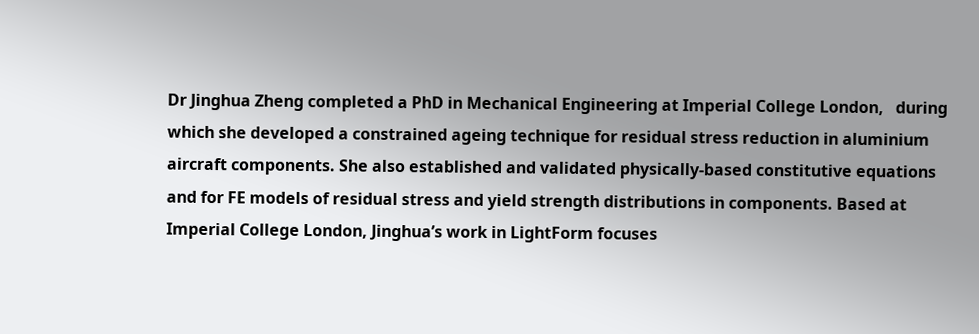Dr Jinghua Zheng completed a PhD in Mechanical Engineering at Imperial College London,   during which she developed a constrained ageing technique for residual stress reduction in aluminium aircraft components. She also established and validated physically-based constitutive equations and for FE models of residual stress and yield strength distributions in components. Based at Imperial College London, Jinghua’s work in LightForm focuses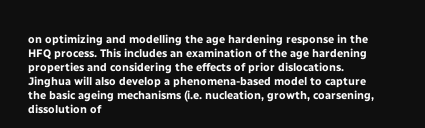on optimizing and modelling the age hardening response in the HFQ process. This includes an examination of the age hardening properties and considering the effects of prior dislocations. Jinghua will also develop a phenomena-based model to capture the basic ageing mechanisms (i.e. nucleation, growth, coarsening, dissolution of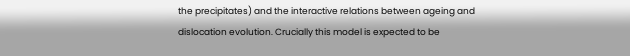the precipitates) and the interactive relations between ageing and dislocation evolution. Crucially this model is expected to be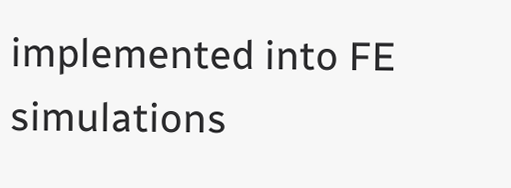implemented into FE simulations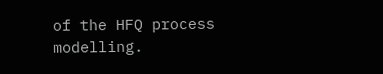of the HFQ process modelling.